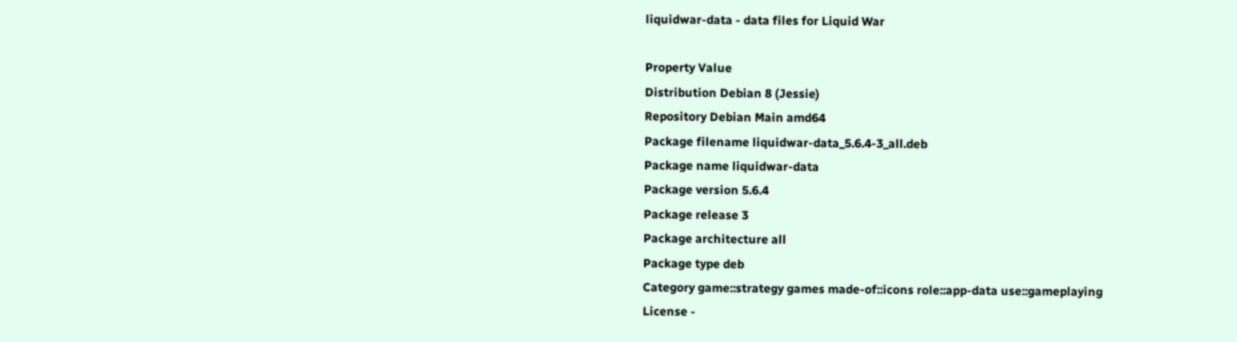liquidwar-data - data files for Liquid War

Property Value
Distribution Debian 8 (Jessie)
Repository Debian Main amd64
Package filename liquidwar-data_5.6.4-3_all.deb
Package name liquidwar-data
Package version 5.6.4
Package release 3
Package architecture all
Package type deb
Category game::strategy games made-of::icons role::app-data use::gameplaying
License -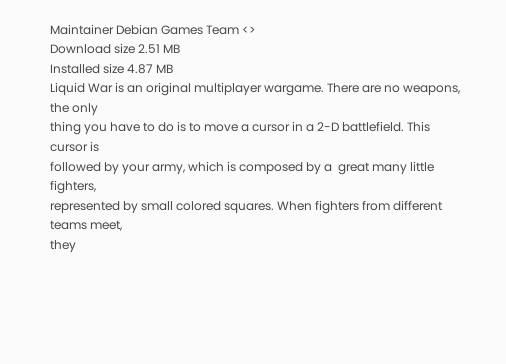Maintainer Debian Games Team <>
Download size 2.51 MB
Installed size 4.87 MB
Liquid War is an original multiplayer wargame. There are no weapons, the only
thing you have to do is to move a cursor in a 2-D battlefield. This cursor is
followed by your army, which is composed by a  great many little fighters,
represented by small colored squares. When fighters from different teams meet,
they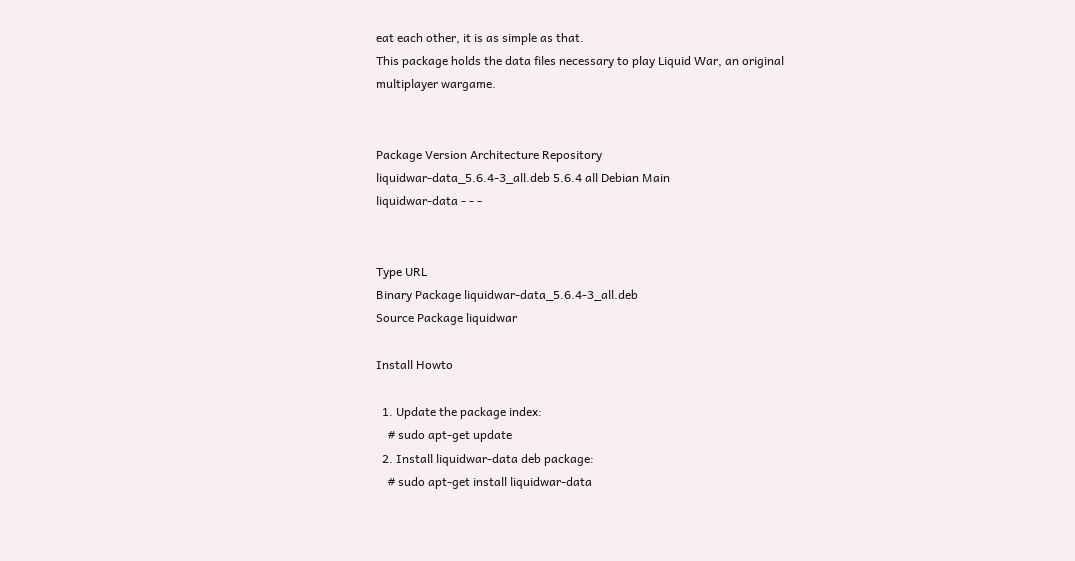eat each other, it is as simple as that.
This package holds the data files necessary to play Liquid War, an original
multiplayer wargame.


Package Version Architecture Repository
liquidwar-data_5.6.4-3_all.deb 5.6.4 all Debian Main
liquidwar-data - - -


Type URL
Binary Package liquidwar-data_5.6.4-3_all.deb
Source Package liquidwar

Install Howto

  1. Update the package index:
    # sudo apt-get update
  2. Install liquidwar-data deb package:
    # sudo apt-get install liquidwar-data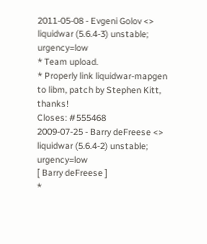2011-05-08 - Evgeni Golov <>
liquidwar (5.6.4-3) unstable; urgency=low
* Team upload.
* Properly link liquidwar-mapgen to libm, patch by Stephen Kitt, thanks!
Closes: #555468
2009-07-25 - Barry deFreese <>
liquidwar (5.6.4-2) unstable; urgency=low
[ Barry deFreese ]
*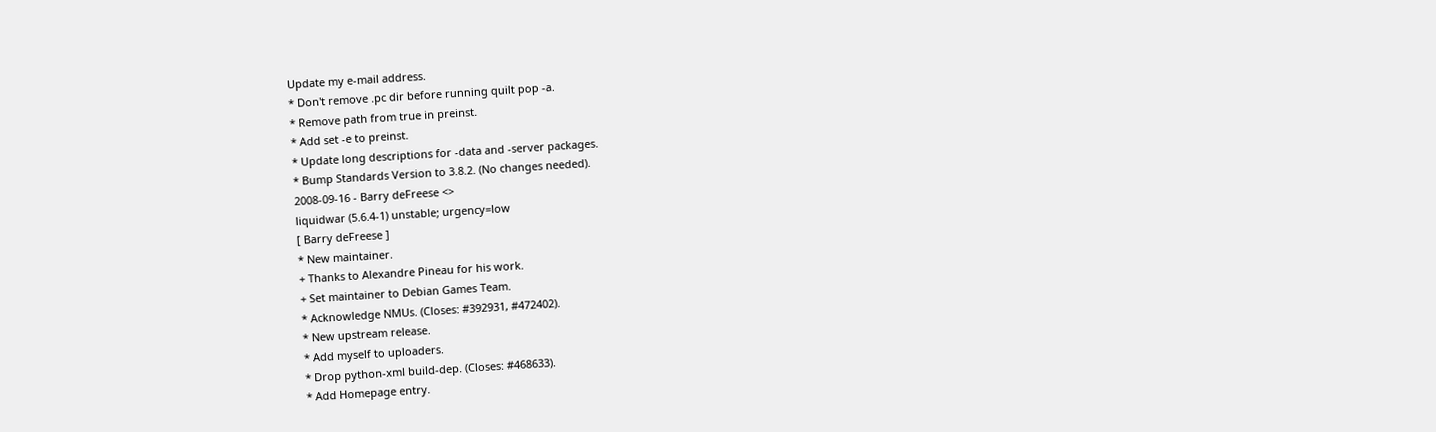Update my e-mail address.
* Don't remove .pc dir before running quilt pop -a.
* Remove path from true in preinst.
* Add set -e to preinst.
* Update long descriptions for -data and -server packages.
* Bump Standards Version to 3.8.2. (No changes needed).
2008-09-16 - Barry deFreese <>
liquidwar (5.6.4-1) unstable; urgency=low
[ Barry deFreese ]
* New maintainer.
+ Thanks to Alexandre Pineau for his work.
+ Set maintainer to Debian Games Team.
* Acknowledge NMUs. (Closes: #392931, #472402).
* New upstream release.
* Add myself to uploaders.
* Drop python-xml build-dep. (Closes: #468633).
* Add Homepage entry.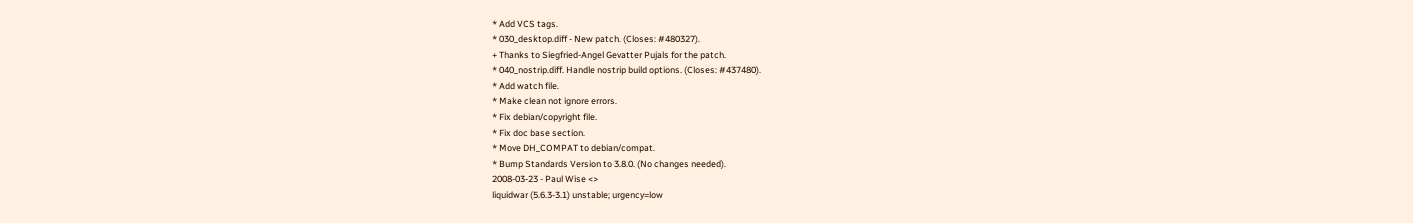* Add VCS tags.
* 030_desktop.diff - New patch. (Closes: #480327).
+ Thanks to Siegfried-Angel Gevatter Pujals for the patch.
* 040_nostrip.diff. Handle nostrip build options. (Closes: #437480).
* Add watch file.
* Make clean not ignore errors.
* Fix debian/copyright file.
* Fix doc base section.
* Move DH_COMPAT to debian/compat.
* Bump Standards Version to 3.8.0. (No changes needed).
2008-03-23 - Paul Wise <>
liquidwar (5.6.3-3.1) unstable; urgency=low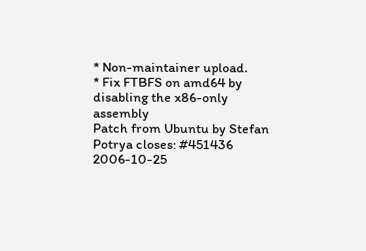* Non-maintainer upload.
* Fix FTBFS on amd64 by disabling the x86-only assembly
Patch from Ubuntu by Stefan Potrya closes: #451436
2006-10-25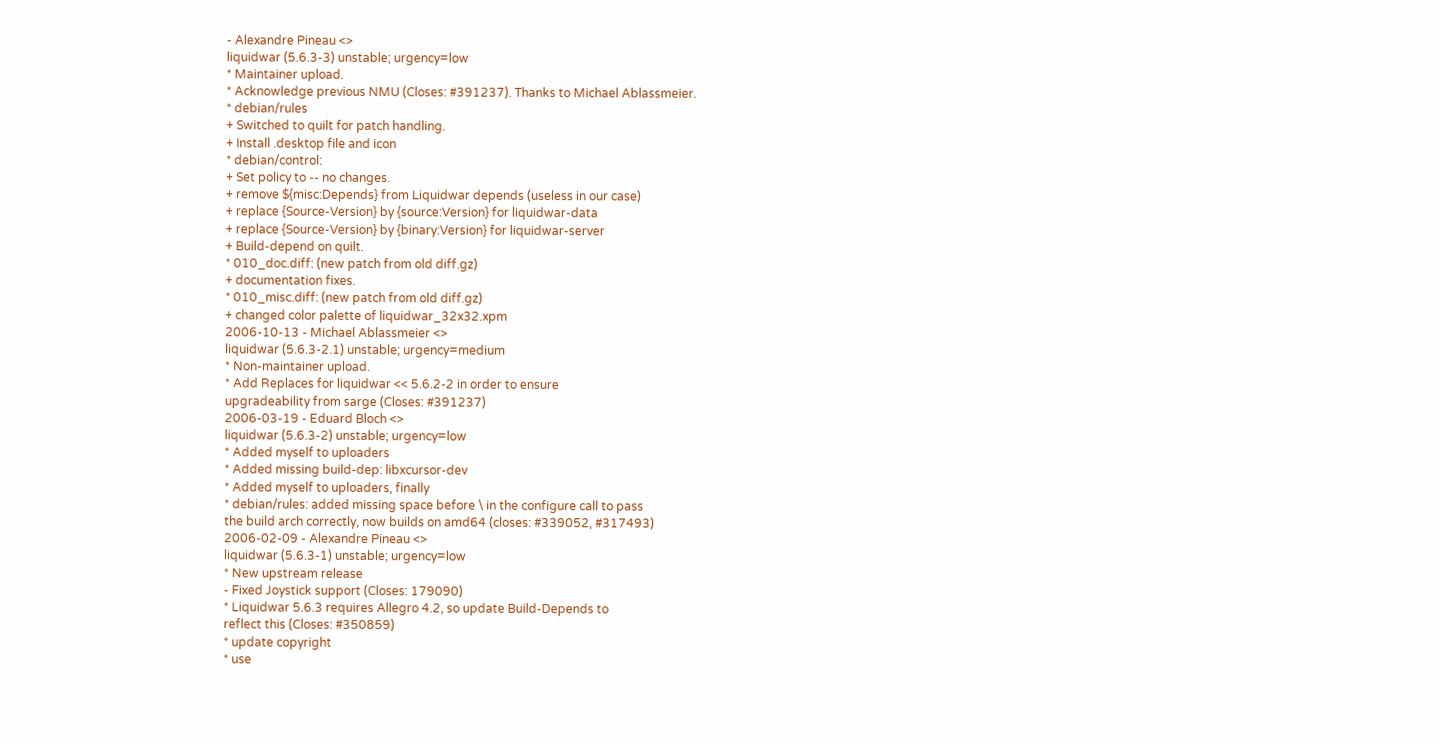- Alexandre Pineau <>
liquidwar (5.6.3-3) unstable; urgency=low
* Maintainer upload.
* Acknowledge previous NMU (Closes: #391237). Thanks to Michael Ablassmeier.
* debian/rules
+ Switched to quilt for patch handling.
+ Install .desktop file and icon
* debian/control:
+ Set policy to -- no changes.
+ remove ${misc:Depends} from Liquidwar depends (useless in our case)
+ replace {Source-Version} by {source:Version} for liquidwar-data
+ replace {Source-Version} by {binary:Version} for liquidwar-server
+ Build-depend on quilt.
* 010_doc.diff: (new patch from old diff.gz)
+ documentation fixes.
* 010_misc.diff: (new patch from old diff.gz)
+ changed color palette of liquidwar_32x32.xpm
2006-10-13 - Michael Ablassmeier <>
liquidwar (5.6.3-2.1) unstable; urgency=medium
* Non-maintainer upload.
* Add Replaces for liquidwar << 5.6.2-2 in order to ensure
upgradeability from sarge (Closes: #391237)
2006-03-19 - Eduard Bloch <>
liquidwar (5.6.3-2) unstable; urgency=low
* Added myself to uploaders
* Added missing build-dep: libxcursor-dev
* Added myself to uploaders, finally
* debian/rules: added missing space before \ in the configure call to pass
the build arch correctly, now builds on amd64 (closes: #339052, #317493)
2006-02-09 - Alexandre Pineau <>
liquidwar (5.6.3-1) unstable; urgency=low
* New upstream release
- Fixed Joystick support (Closes: 179090)
* Liquidwar 5.6.3 requires Allegro 4.2, so update Build-Depends to
reflect this (Closes: #350859)
* update copyright
* use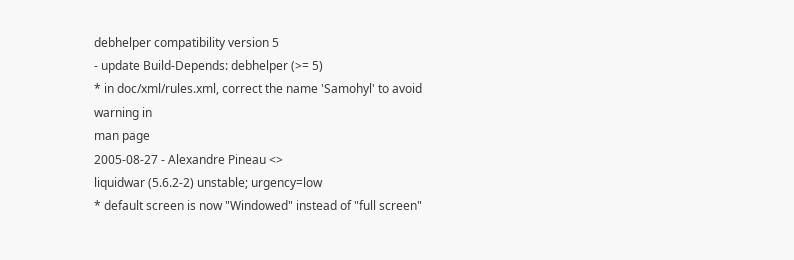debhelper compatibility version 5
- update Build-Depends: debhelper (>= 5)
* in doc/xml/rules.xml, correct the name 'Samohyl' to avoid warning in
man page
2005-08-27 - Alexandre Pineau <>
liquidwar (5.6.2-2) unstable; urgency=low
* default screen is now "Windowed" instead of "full screen"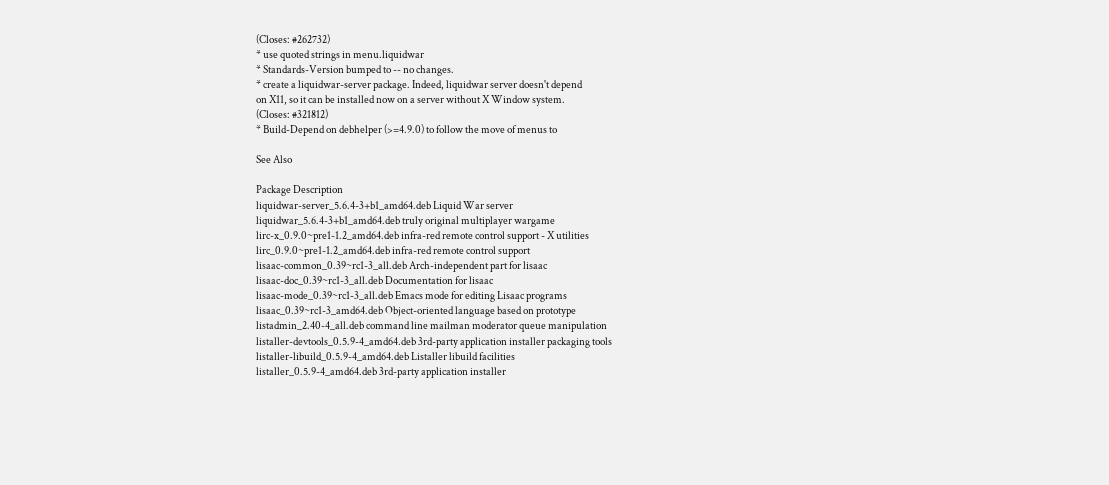(Closes: #262732)
* use quoted strings in menu.liquidwar
* Standards-Version bumped to -- no changes.
* create a liquidwar-server package. Indeed, liquidwar server doesn't depend
on X11, so it can be installed now on a server without X Window system.
(Closes: #321812)
* Build-Depend on debhelper (>=4.9.0) to follow the move of menus to

See Also

Package Description
liquidwar-server_5.6.4-3+b1_amd64.deb Liquid War server
liquidwar_5.6.4-3+b1_amd64.deb truly original multiplayer wargame
lirc-x_0.9.0~pre1-1.2_amd64.deb infra-red remote control support - X utilities
lirc_0.9.0~pre1-1.2_amd64.deb infra-red remote control support
lisaac-common_0.39~rc1-3_all.deb Arch-independent part for lisaac
lisaac-doc_0.39~rc1-3_all.deb Documentation for lisaac
lisaac-mode_0.39~rc1-3_all.deb Emacs mode for editing Lisaac programs
lisaac_0.39~rc1-3_amd64.deb Object-oriented language based on prototype
listadmin_2.40-4_all.deb command line mailman moderator queue manipulation
listaller-devtools_0.5.9-4_amd64.deb 3rd-party application installer packaging tools
listaller-libuild_0.5.9-4_amd64.deb Listaller libuild facilities
listaller_0.5.9-4_amd64.deb 3rd-party application installer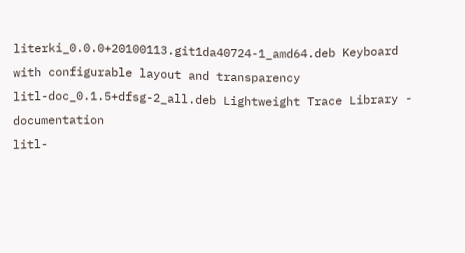literki_0.0.0+20100113.git1da40724-1_amd64.deb Keyboard with configurable layout and transparency
litl-doc_0.1.5+dfsg-2_all.deb Lightweight Trace Library - documentation
litl-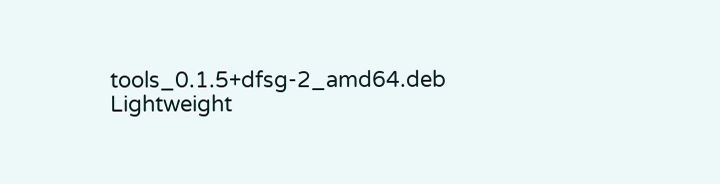tools_0.1.5+dfsg-2_amd64.deb Lightweight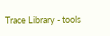Trace Library - tools